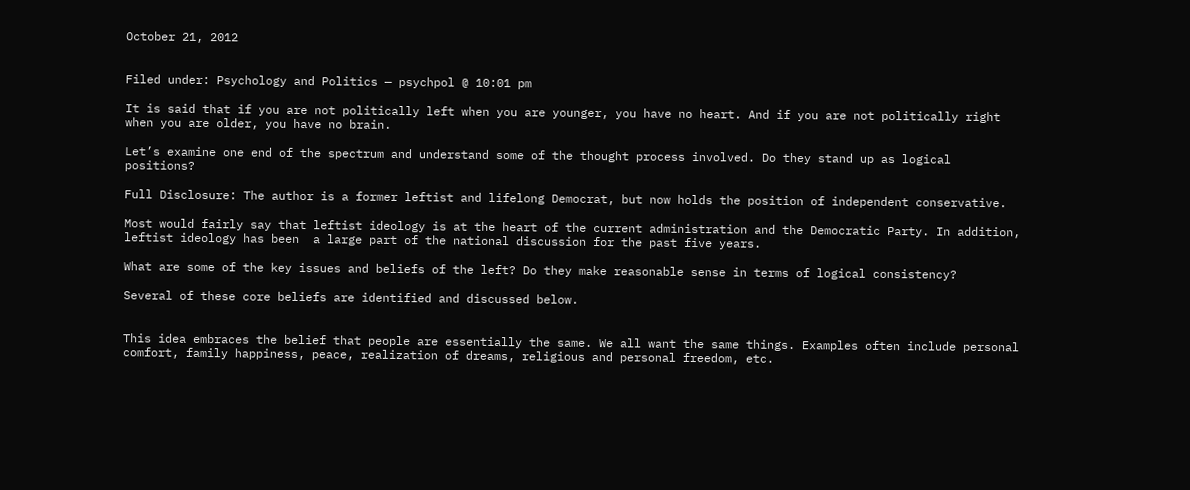October 21, 2012


Filed under: Psychology and Politics — psychpol @ 10:01 pm

It is said that if you are not politically left when you are younger, you have no heart. And if you are not politically right when you are older, you have no brain.

Let’s examine one end of the spectrum and understand some of the thought process involved. Do they stand up as logical positions?

Full Disclosure: The author is a former leftist and lifelong Democrat, but now holds the position of independent conservative.

Most would fairly say that leftist ideology is at the heart of the current administration and the Democratic Party. In addition, leftist ideology has been  a large part of the national discussion for the past five years.

What are some of the key issues and beliefs of the left? Do they make reasonable sense in terms of logical consistency?

Several of these core beliefs are identified and discussed below.


This idea embraces the belief that people are essentially the same. We all want the same things. Examples often include personal comfort, family happiness, peace, realization of dreams, religious and personal freedom, etc.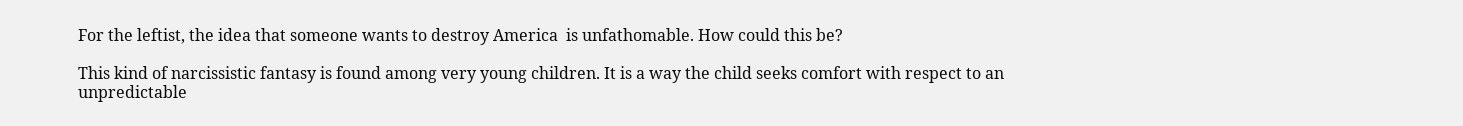For the leftist, the idea that someone wants to destroy America  is unfathomable. How could this be?

This kind of narcissistic fantasy is found among very young children. It is a way the child seeks comfort with respect to an unpredictable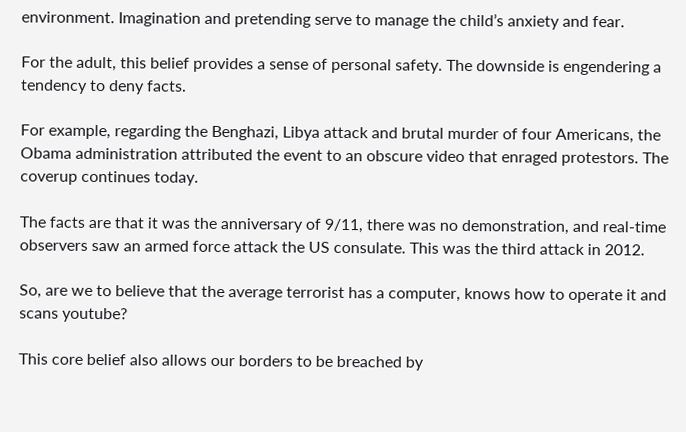environment. Imagination and pretending serve to manage the child’s anxiety and fear.

For the adult, this belief provides a sense of personal safety. The downside is engendering a tendency to deny facts.

For example, regarding the Benghazi, Libya attack and brutal murder of four Americans, the Obama administration attributed the event to an obscure video that enraged protestors. The coverup continues today.

The facts are that it was the anniversary of 9/11, there was no demonstration, and real-time observers saw an armed force attack the US consulate. This was the third attack in 2012.

So, are we to believe that the average terrorist has a computer, knows how to operate it and scans youtube?

This core belief also allows our borders to be breached by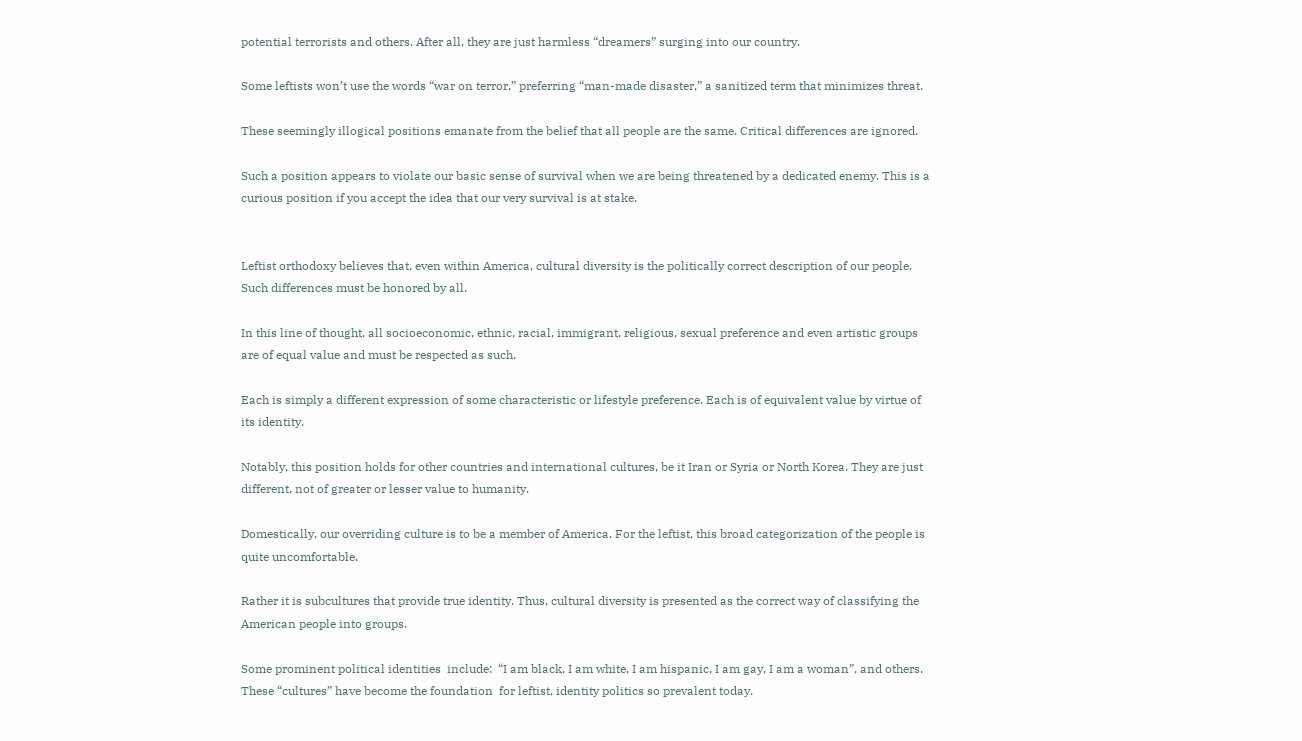potential terrorists and others. After all, they are just harmless “dreamers” surging into our country.

Some leftists won’t use the words “war on terror,” preferring “man-made disaster,” a sanitized term that minimizes threat.

These seemingly illogical positions emanate from the belief that all people are the same. Critical differences are ignored.

Such a position appears to violate our basic sense of survival when we are being threatened by a dedicated enemy. This is a curious position if you accept the idea that our very survival is at stake.


Leftist orthodoxy believes that, even within America, cultural diversity is the politically correct description of our people. Such differences must be honored by all.

In this line of thought, all socioeconomic, ethnic, racial, immigrant, religious, sexual preference and even artistic groups are of equal value and must be respected as such.

Each is simply a different expression of some characteristic or lifestyle preference. Each is of equivalent value by virtue of its identity.

Notably, this position holds for other countries and international cultures, be it Iran or Syria or North Korea. They are just different, not of greater or lesser value to humanity.

Domestically, our overriding culture is to be a member of America. For the leftist, this broad categorization of the people is quite uncomfortable.

Rather it is subcultures that provide true identity. Thus, cultural diversity is presented as the correct way of classifying the American people into groups.

Some prominent political identities  include:  “I am black, I am white, I am hispanic, I am gay, I am a woman”, and others. These “cultures” have become the foundation  for leftist, identity politics so prevalent today.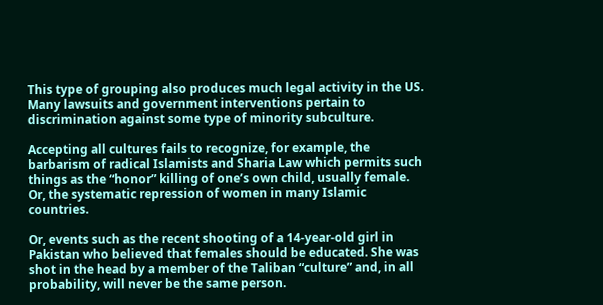This type of grouping also produces much legal activity in the US. Many lawsuits and government interventions pertain to discrimination against some type of minority subculture.

Accepting all cultures fails to recognize, for example, the barbarism of radical Islamists and Sharia Law which permits such things as the “honor” killing of one’s own child, usually female.  Or, the systematic repression of women in many Islamic countries.

Or, events such as the recent shooting of a 14-year-old girl in Pakistan who believed that females should be educated. She was shot in the head by a member of the Taliban “culture” and, in all probability, will never be the same person.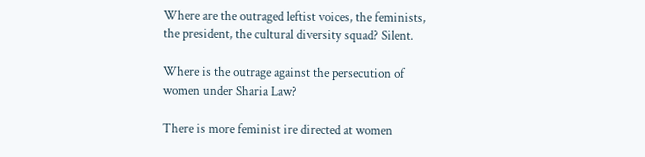Where are the outraged leftist voices, the feminists, the president, the cultural diversity squad? Silent.

Where is the outrage against the persecution of women under Sharia Law?

There is more feminist ire directed at women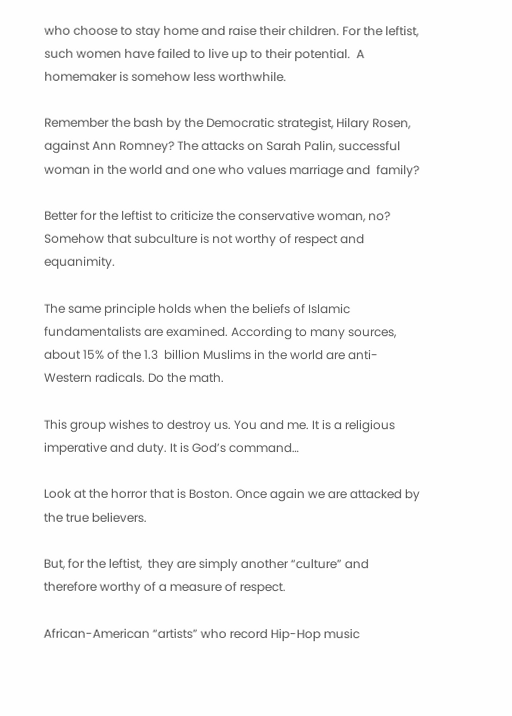who choose to stay home and raise their children. For the leftist, such women have failed to live up to their potential.  A homemaker is somehow less worthwhile.

Remember the bash by the Democratic strategist, Hilary Rosen, against Ann Romney? The attacks on Sarah Palin, successful woman in the world and one who values marriage and  family?

Better for the leftist to criticize the conservative woman, no?  Somehow that subculture is not worthy of respect and equanimity.

The same principle holds when the beliefs of Islamic fundamentalists are examined. According to many sources, about 15% of the 1.3  billion Muslims in the world are anti-Western radicals. Do the math.

This group wishes to destroy us. You and me. It is a religious imperative and duty. It is God’s command…

Look at the horror that is Boston. Once again we are attacked by the true believers.

But, for the leftist,  they are simply another “culture” and therefore worthy of a measure of respect.

African-American “artists” who record Hip-Hop music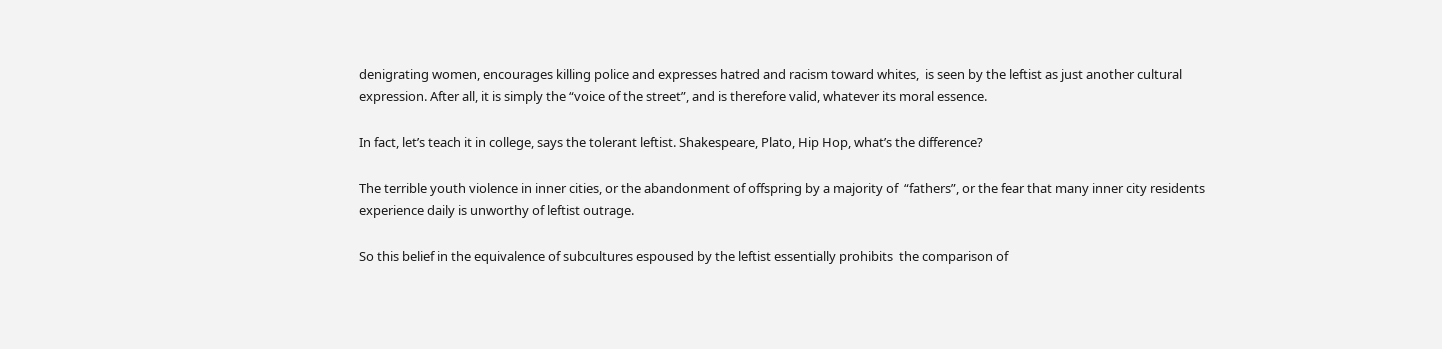denigrating women, encourages killing police and expresses hatred and racism toward whites,  is seen by the leftist as just another cultural expression. After all, it is simply the “voice of the street”, and is therefore valid, whatever its moral essence.

In fact, let’s teach it in college, says the tolerant leftist. Shakespeare, Plato, Hip Hop, what’s the difference?

The terrible youth violence in inner cities, or the abandonment of offspring by a majority of  “fathers”, or the fear that many inner city residents experience daily is unworthy of leftist outrage.

So this belief in the equivalence of subcultures espoused by the leftist essentially prohibits  the comparison of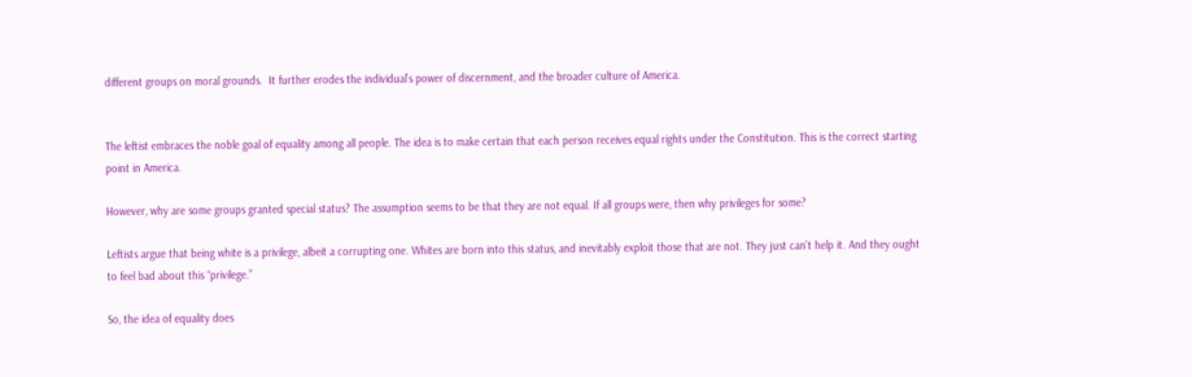different groups on moral grounds.  It further erodes the individual’s power of discernment, and the broader culture of America.


The leftist embraces the noble goal of equality among all people. The idea is to make certain that each person receives equal rights under the Constitution. This is the correct starting point in America.

However, why are some groups granted special status? The assumption seems to be that they are not equal. If all groups were, then why privileges for some?

Leftists argue that being white is a privilege, albeit a corrupting one. Whites are born into this status, and inevitably exploit those that are not. They just can’t help it. And they ought to feel bad about this “privilege.”

So, the idea of equality does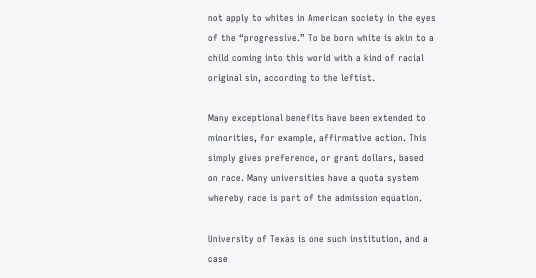not apply to whites in American society in the eyes of the “progressive.” To be born white is akin to a child coming into this world with a kind of racial original sin, according to the leftist.

Many exceptional benefits have been extended to minorities, for example, affirmative action. This simply gives preference, or grant dollars, based on race. Many universities have a quota system whereby race is part of the admission equation.

University of Texas is one such institution, and a case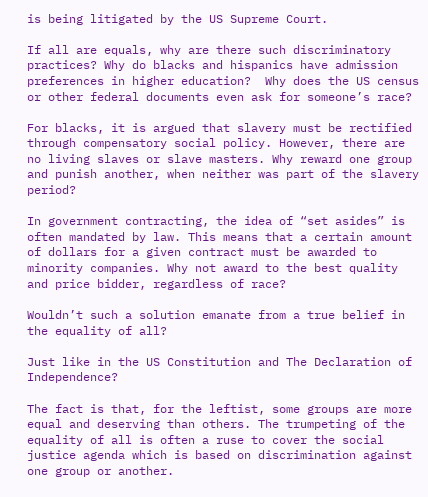is being litigated by the US Supreme Court.

If all are equals, why are there such discriminatory practices? Why do blacks and hispanics have admission preferences in higher education?  Why does the US census or other federal documents even ask for someone’s race?

For blacks, it is argued that slavery must be rectified through compensatory social policy. However, there are no living slaves or slave masters. Why reward one group and punish another, when neither was part of the slavery period?

In government contracting, the idea of “set asides” is often mandated by law. This means that a certain amount of dollars for a given contract must be awarded to minority companies. Why not award to the best quality and price bidder, regardless of race?

Wouldn’t such a solution emanate from a true belief in the equality of all?

Just like in the US Constitution and The Declaration of Independence?

The fact is that, for the leftist, some groups are more equal and deserving than others. The trumpeting of the equality of all is often a ruse to cover the social justice agenda which is based on discrimination against one group or another.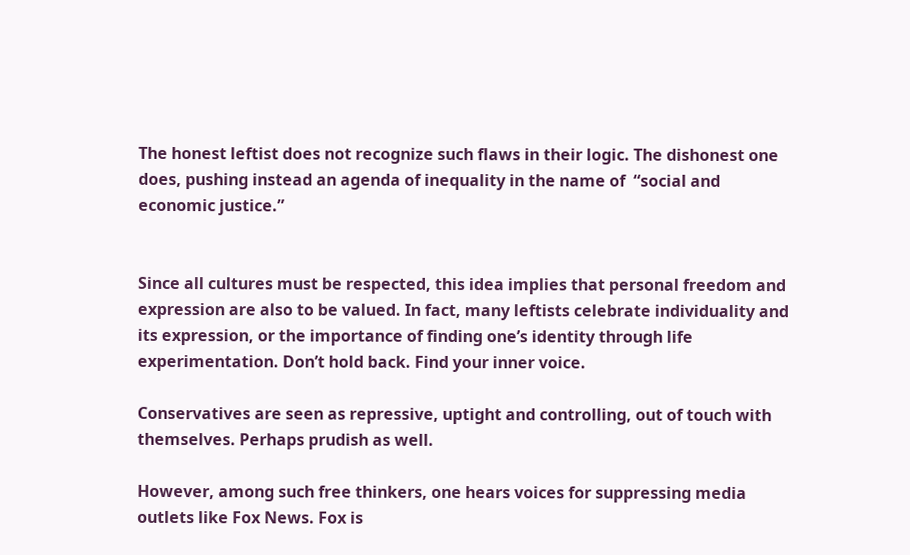The honest leftist does not recognize such flaws in their logic. The dishonest one does, pushing instead an agenda of inequality in the name of  “social and economic justice.”


Since all cultures must be respected, this idea implies that personal freedom and expression are also to be valued. In fact, many leftists celebrate individuality and its expression, or the importance of finding one’s identity through life experimentation. Don’t hold back. Find your inner voice.

Conservatives are seen as repressive, uptight and controlling, out of touch with themselves. Perhaps prudish as well.

However, among such free thinkers, one hears voices for suppressing media outlets like Fox News. Fox is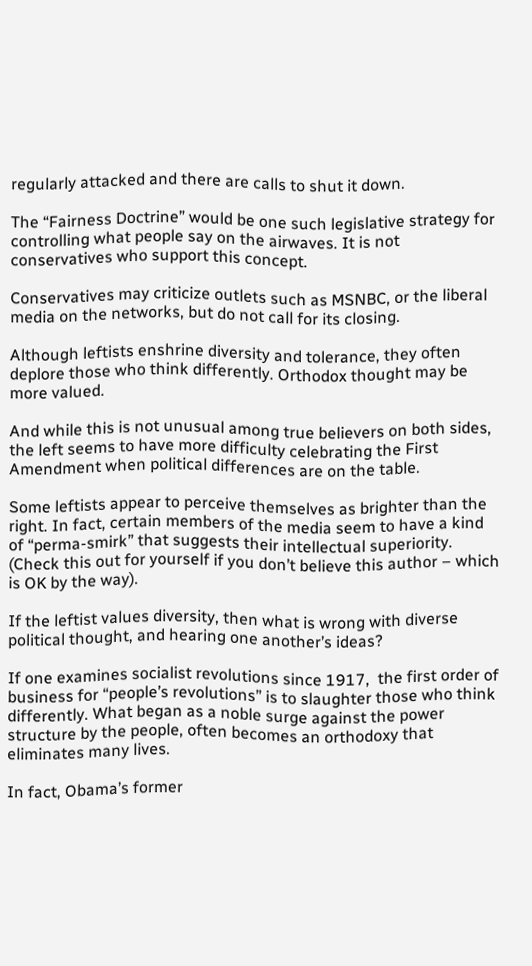regularly attacked and there are calls to shut it down.

The “Fairness Doctrine” would be one such legislative strategy for controlling what people say on the airwaves. It is not conservatives who support this concept.

Conservatives may criticize outlets such as MSNBC, or the liberal media on the networks, but do not call for its closing.

Although leftists enshrine diversity and tolerance, they often deplore those who think differently. Orthodox thought may be more valued.

And while this is not unusual among true believers on both sides, the left seems to have more difficulty celebrating the First Amendment when political differences are on the table.

Some leftists appear to perceive themselves as brighter than the right. In fact, certain members of the media seem to have a kind of “perma-smirk” that suggests their intellectual superiority. (Check this out for yourself if you don’t believe this author – which is OK by the way).

If the leftist values diversity, then what is wrong with diverse political thought, and hearing one another’s ideas?

If one examines socialist revolutions since 1917,  the first order of business for “people’s revolutions” is to slaughter those who think differently. What began as a noble surge against the power structure by the people, often becomes an orthodoxy that eliminates many lives.

In fact, Obama’s former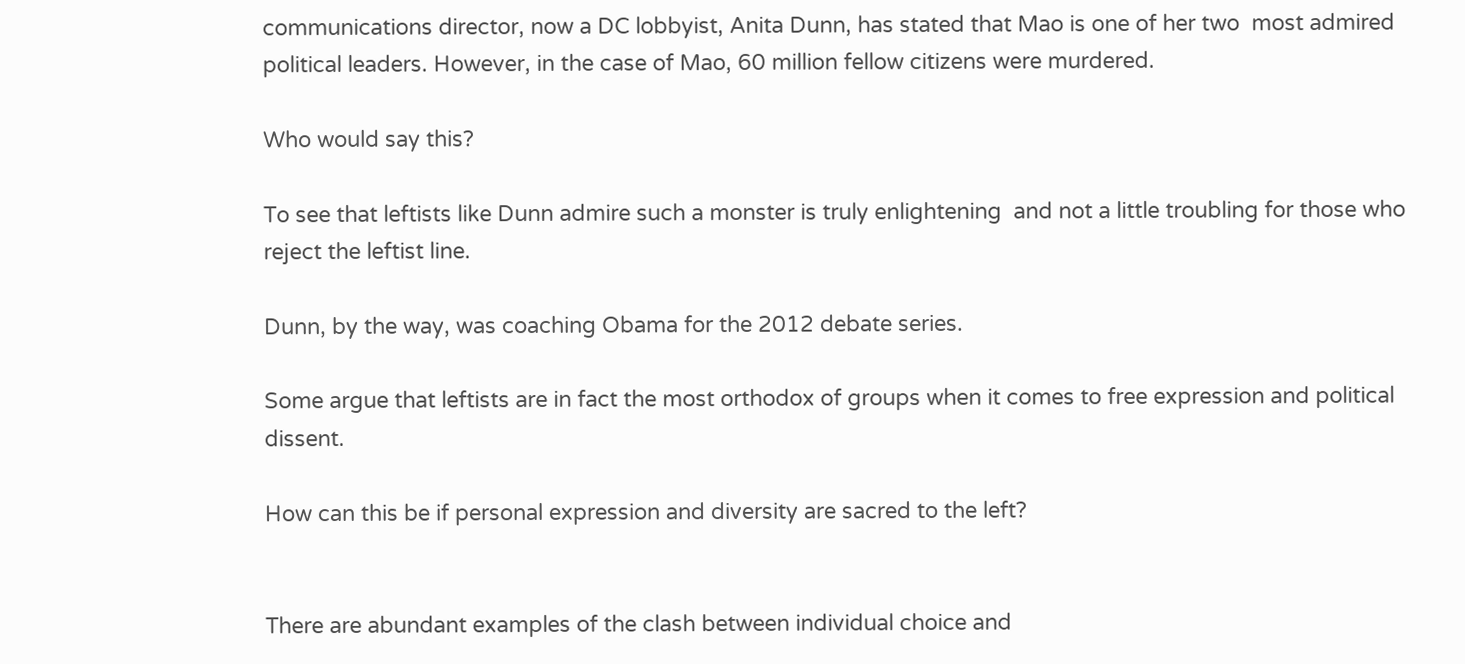communications director, now a DC lobbyist, Anita Dunn, has stated that Mao is one of her two  most admired political leaders. However, in the case of Mao, 60 million fellow citizens were murdered.

Who would say this?

To see that leftists like Dunn admire such a monster is truly enlightening  and not a little troubling for those who reject the leftist line.

Dunn, by the way, was coaching Obama for the 2012 debate series.

Some argue that leftists are in fact the most orthodox of groups when it comes to free expression and political dissent.

How can this be if personal expression and diversity are sacred to the left?


There are abundant examples of the clash between individual choice and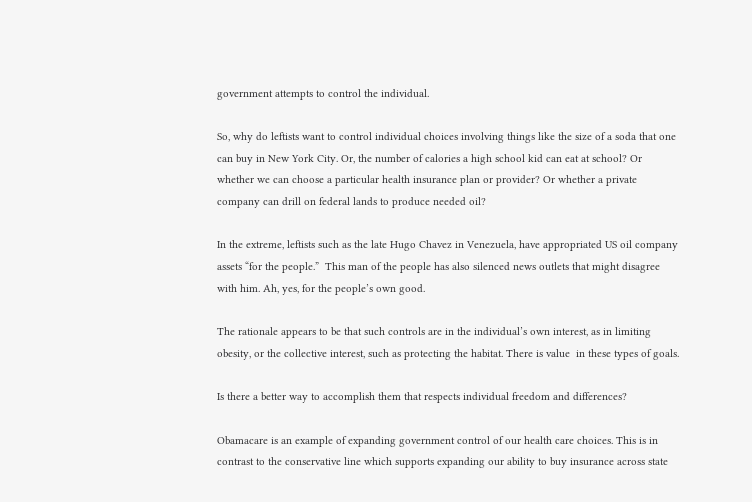government attempts to control the individual.

So, why do leftists want to control individual choices involving things like the size of a soda that one can buy in New York City. Or, the number of calories a high school kid can eat at school? Or whether we can choose a particular health insurance plan or provider? Or whether a private company can drill on federal lands to produce needed oil?

In the extreme, leftists such as the late Hugo Chavez in Venezuela, have appropriated US oil company assets “for the people.”  This man of the people has also silenced news outlets that might disagree with him. Ah, yes, for the people’s own good.

The rationale appears to be that such controls are in the individual’s own interest, as in limiting obesity, or the collective interest, such as protecting the habitat. There is value  in these types of goals.

Is there a better way to accomplish them that respects individual freedom and differences?

Obamacare is an example of expanding government control of our health care choices. This is in contrast to the conservative line which supports expanding our ability to buy insurance across state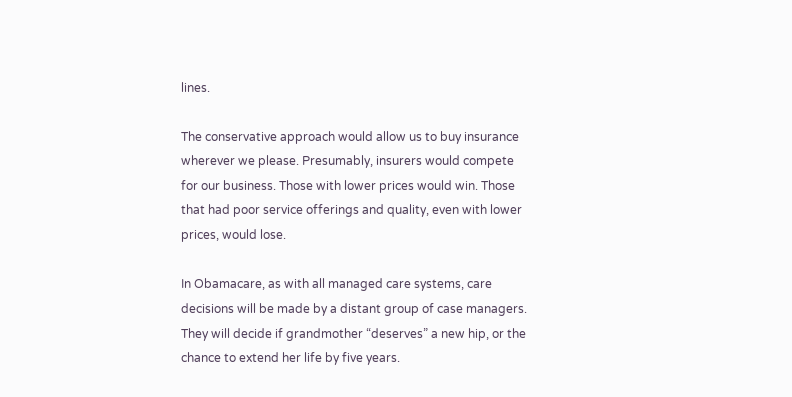lines.

The conservative approach would allow us to buy insurance wherever we please. Presumably, insurers would compete for our business. Those with lower prices would win. Those that had poor service offerings and quality, even with lower prices, would lose.

In Obamacare, as with all managed care systems, care decisions will be made by a distant group of case managers. They will decide if grandmother “deserves” a new hip, or the chance to extend her life by five years.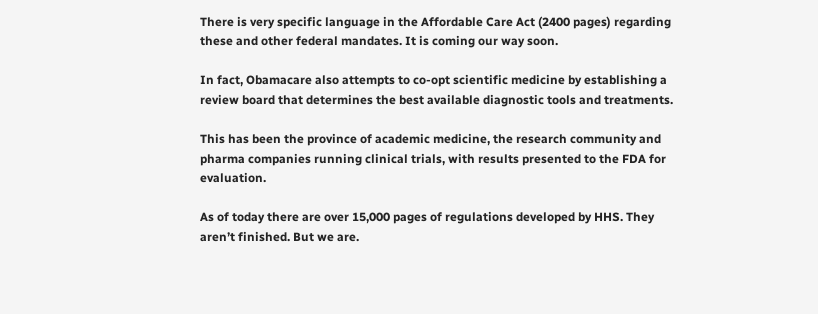There is very specific language in the Affordable Care Act (2400 pages) regarding these and other federal mandates. It is coming our way soon.

In fact, Obamacare also attempts to co-opt scientific medicine by establishing a review board that determines the best available diagnostic tools and treatments.

This has been the province of academic medicine, the research community and pharma companies running clinical trials, with results presented to the FDA for evaluation.

As of today there are over 15,000 pages of regulations developed by HHS. They aren’t finished. But we are.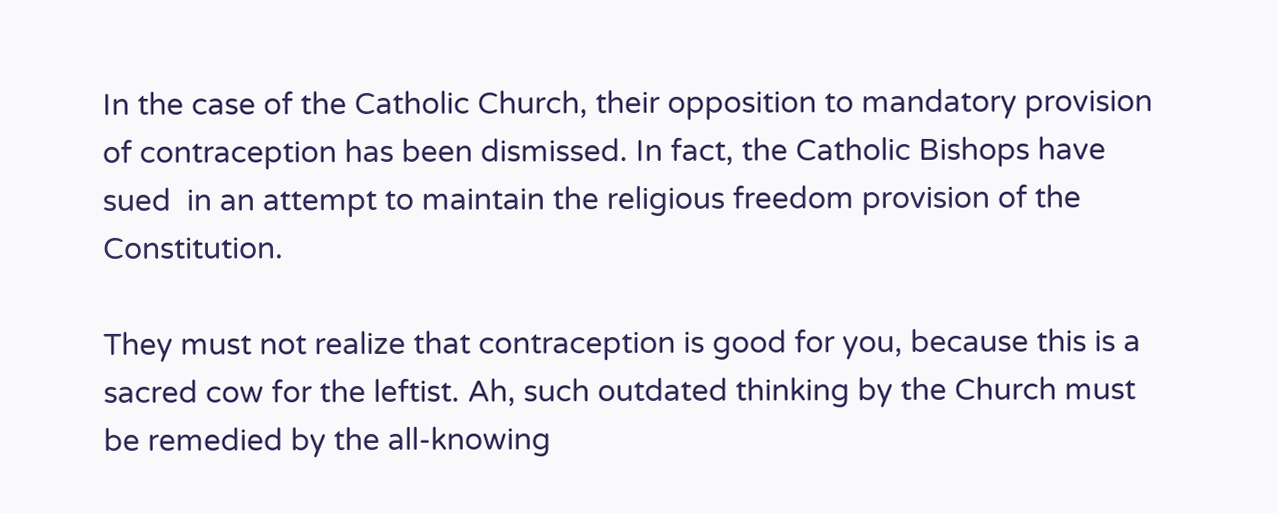In the case of the Catholic Church, their opposition to mandatory provision of contraception has been dismissed. In fact, the Catholic Bishops have sued  in an attempt to maintain the religious freedom provision of the Constitution.

They must not realize that contraception is good for you, because this is a sacred cow for the leftist. Ah, such outdated thinking by the Church must be remedied by the all-knowing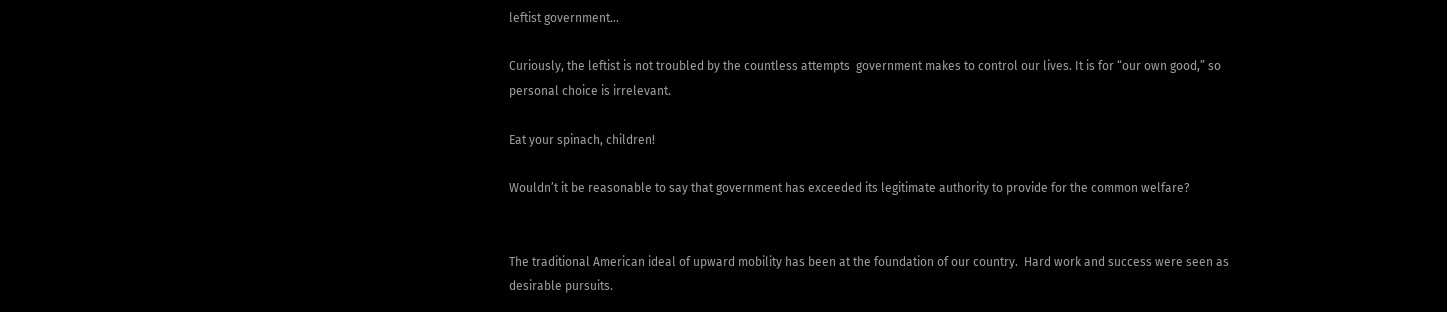leftist government…

Curiously, the leftist is not troubled by the countless attempts  government makes to control our lives. It is for “our own good,” so personal choice is irrelevant.

Eat your spinach, children!

Wouldn’t it be reasonable to say that government has exceeded its legitimate authority to provide for the common welfare?


The traditional American ideal of upward mobility has been at the foundation of our country.  Hard work and success were seen as desirable pursuits.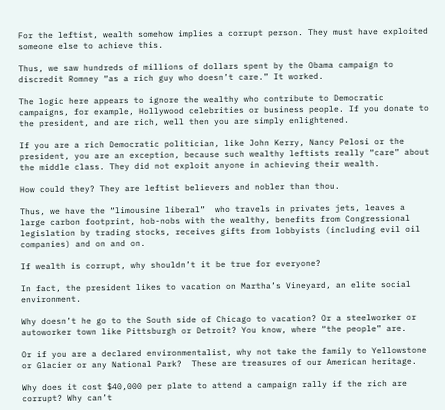For the leftist, wealth somehow implies a corrupt person. They must have exploited someone else to achieve this.

Thus, we saw hundreds of millions of dollars spent by the Obama campaign to discredit Romney “as a rich guy who doesn’t care.” It worked.

The logic here appears to ignore the wealthy who contribute to Democratic campaigns, for example, Hollywood celebrities or business people. If you donate to the president, and are rich, well then you are simply enlightened.

If you are a rich Democratic politician, like John Kerry, Nancy Pelosi or the president, you are an exception, because such wealthy leftists really “care” about the middle class. They did not exploit anyone in achieving their wealth.

How could they? They are leftist believers and nobler than thou.

Thus, we have the “limousine liberal”  who travels in privates jets, leaves a large carbon footprint, hob-nobs with the wealthy, benefits from Congressional legislation by trading stocks, receives gifts from lobbyists (including evil oil companies) and on and on.

If wealth is corrupt, why shouldn’t it be true for everyone?

In fact, the president likes to vacation on Martha’s Vineyard, an elite social environment.

Why doesn’t he go to the South side of Chicago to vacation? Or a steelworker or autoworker town like Pittsburgh or Detroit? You know, where “the people” are.

Or if you are a declared environmentalist, why not take the family to Yellowstone or Glacier or any National Park?  These are treasures of our American heritage.

Why does it cost $40,000 per plate to attend a campaign rally if the rich are corrupt? Why can’t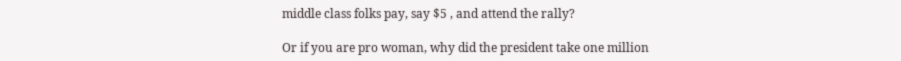middle class folks pay, say $5 , and attend the rally?

Or if you are pro woman, why did the president take one million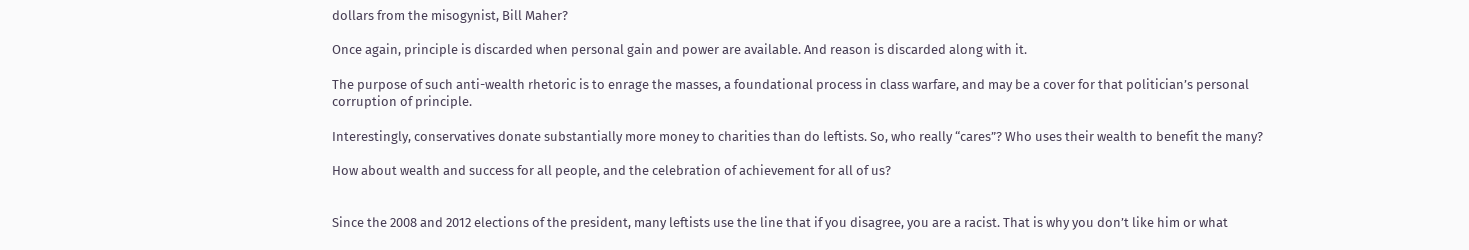dollars from the misogynist, Bill Maher?

Once again, principle is discarded when personal gain and power are available. And reason is discarded along with it.

The purpose of such anti-wealth rhetoric is to enrage the masses, a foundational process in class warfare, and may be a cover for that politician’s personal corruption of principle.

Interestingly, conservatives donate substantially more money to charities than do leftists. So, who really “cares”? Who uses their wealth to benefit the many?

How about wealth and success for all people, and the celebration of achievement for all of us?


Since the 2008 and 2012 elections of the president, many leftists use the line that if you disagree, you are a racist. That is why you don’t like him or what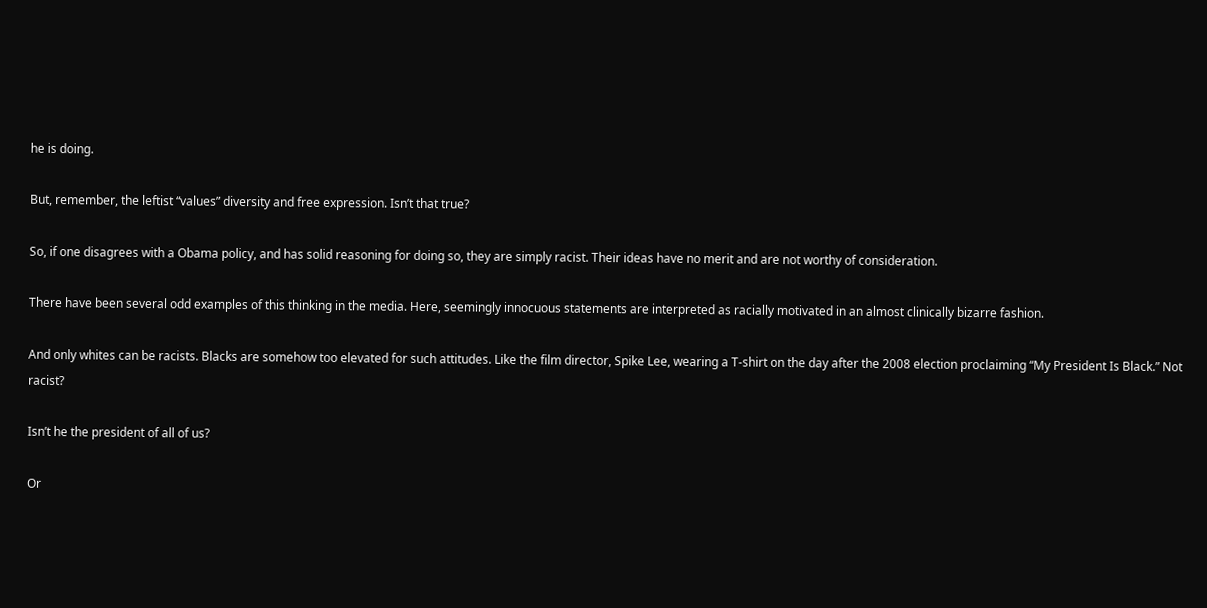he is doing.

But, remember, the leftist “values” diversity and free expression. Isn’t that true?

So, if one disagrees with a Obama policy, and has solid reasoning for doing so, they are simply racist. Their ideas have no merit and are not worthy of consideration.

There have been several odd examples of this thinking in the media. Here, seemingly innocuous statements are interpreted as racially motivated in an almost clinically bizarre fashion.

And only whites can be racists. Blacks are somehow too elevated for such attitudes. Like the film director, Spike Lee, wearing a T-shirt on the day after the 2008 election proclaiming “My President Is Black.” Not racist?

Isn’t he the president of all of us?

Or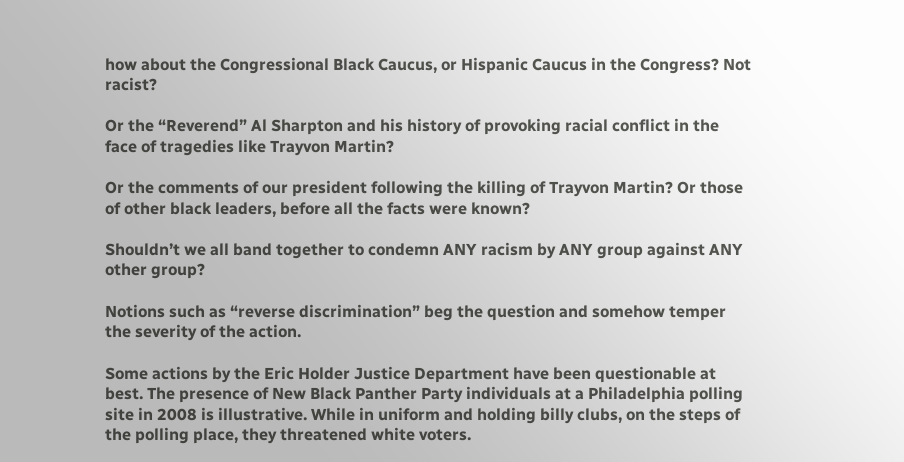how about the Congressional Black Caucus, or Hispanic Caucus in the Congress? Not racist?

Or the “Reverend” Al Sharpton and his history of provoking racial conflict in the face of tragedies like Trayvon Martin?

Or the comments of our president following the killing of Trayvon Martin? Or those of other black leaders, before all the facts were known?

Shouldn’t we all band together to condemn ANY racism by ANY group against ANY other group?

Notions such as “reverse discrimination” beg the question and somehow temper the severity of the action.

Some actions by the Eric Holder Justice Department have been questionable at best. The presence of New Black Panther Party individuals at a Philadelphia polling site in 2008 is illustrative. While in uniform and holding billy clubs, on the steps of the polling place, they threatened white voters.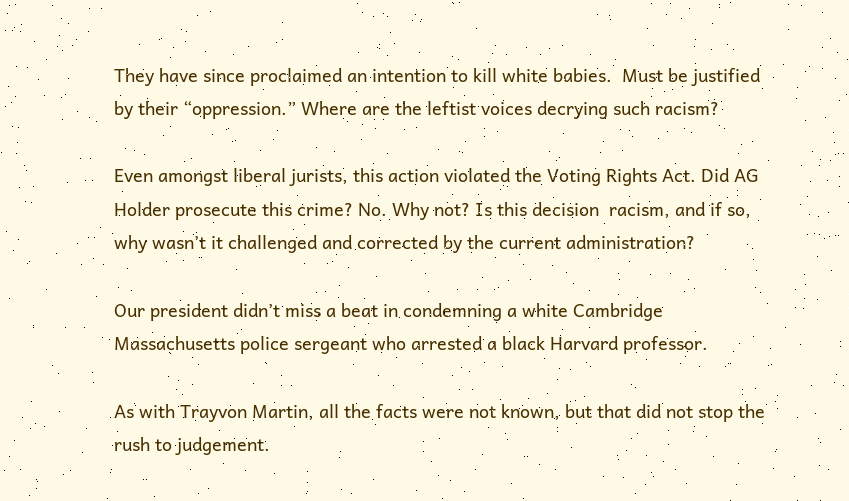They have since proclaimed an intention to kill white babies.  Must be justified by their “oppression.” Where are the leftist voices decrying such racism?

Even amongst liberal jurists, this action violated the Voting Rights Act. Did AG Holder prosecute this crime? No. Why not? Is this decision  racism, and if so, why wasn’t it challenged and corrected by the current administration?

Our president didn’t miss a beat in condemning a white Cambridge Massachusetts police sergeant who arrested a black Harvard professor.

As with Trayvon Martin, all the facts were not known, but that did not stop the rush to judgement.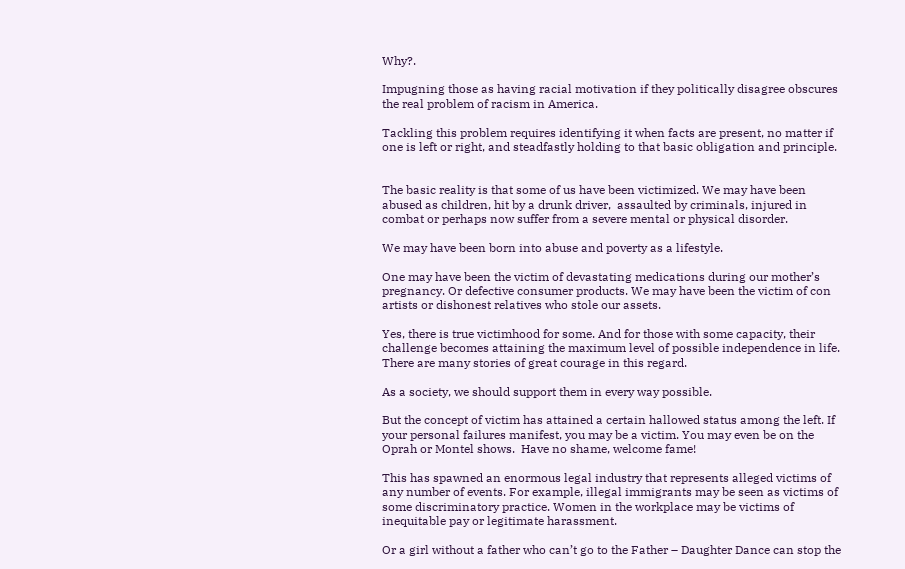Why?.

Impugning those as having racial motivation if they politically disagree obscures the real problem of racism in America.

Tackling this problem requires identifying it when facts are present, no matter if one is left or right, and steadfastly holding to that basic obligation and principle.


The basic reality is that some of us have been victimized. We may have been abused as children, hit by a drunk driver,  assaulted by criminals, injured in combat or perhaps now suffer from a severe mental or physical disorder.

We may have been born into abuse and poverty as a lifestyle.

One may have been the victim of devastating medications during our mother’s pregnancy. Or defective consumer products. We may have been the victim of con artists or dishonest relatives who stole our assets.

Yes, there is true victimhood for some. And for those with some capacity, their challenge becomes attaining the maximum level of possible independence in life. There are many stories of great courage in this regard.

As a society, we should support them in every way possible.

But the concept of victim has attained a certain hallowed status among the left. If your personal failures manifest, you may be a victim. You may even be on the Oprah or Montel shows.  Have no shame, welcome fame!

This has spawned an enormous legal industry that represents alleged victims of any number of events. For example, illegal immigrants may be seen as victims of some discriminatory practice. Women in the workplace may be victims of inequitable pay or legitimate harassment.

Or a girl without a father who can’t go to the Father – Daughter Dance can stop the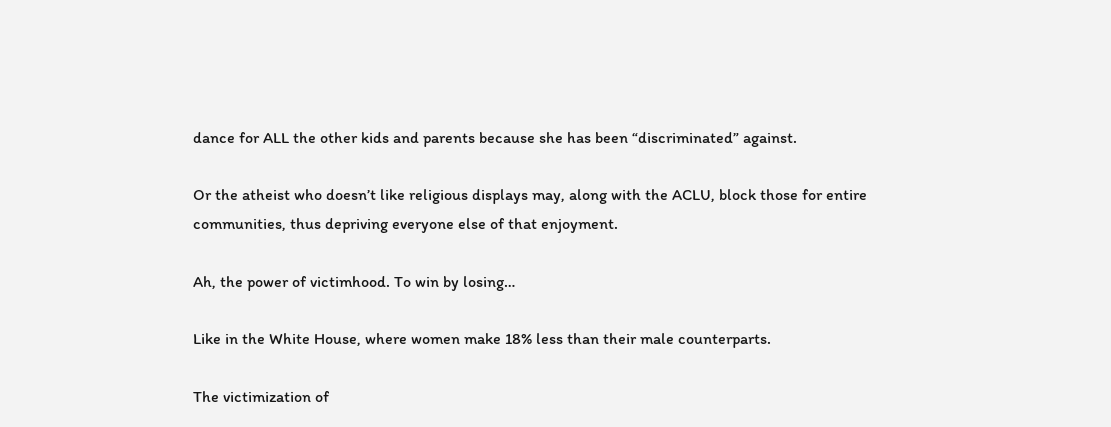dance for ALL the other kids and parents because she has been “discriminated” against.

Or the atheist who doesn’t like religious displays may, along with the ACLU, block those for entire communities, thus depriving everyone else of that enjoyment.

Ah, the power of victimhood. To win by losing…

Like in the White House, where women make 18% less than their male counterparts.

The victimization of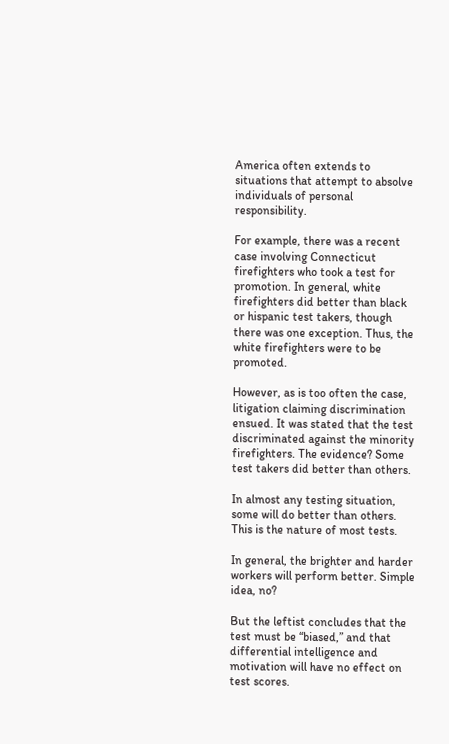America often extends to situations that attempt to absolve individuals of personal responsibility.

For example, there was a recent case involving Connecticut firefighters who took a test for promotion. In general, white firefighters did better than black or hispanic test takers, though there was one exception. Thus, the white firefighters were to be promoted.

However, as is too often the case, litigation claiming discrimination ensued. It was stated that the test discriminated against the minority firefighters. The evidence? Some test takers did better than others.

In almost any testing situation, some will do better than others. This is the nature of most tests.

In general, the brighter and harder workers will perform better. Simple idea, no?

But the leftist concludes that the test must be “biased,” and that differential intelligence and motivation will have no effect on test scores.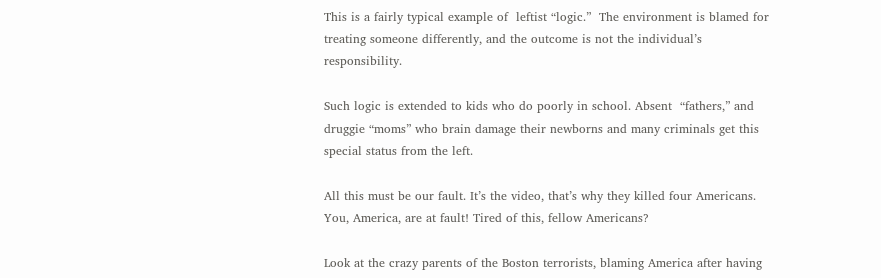This is a fairly typical example of  leftist “logic.”  The environment is blamed for treating someone differently, and the outcome is not the individual’s  responsibility.

Such logic is extended to kids who do poorly in school. Absent  “fathers,” and druggie “moms” who brain damage their newborns and many criminals get this special status from the left.

All this must be our fault. It’s the video, that’s why they killed four Americans. You, America, are at fault! Tired of this, fellow Americans?

Look at the crazy parents of the Boston terrorists, blaming America after having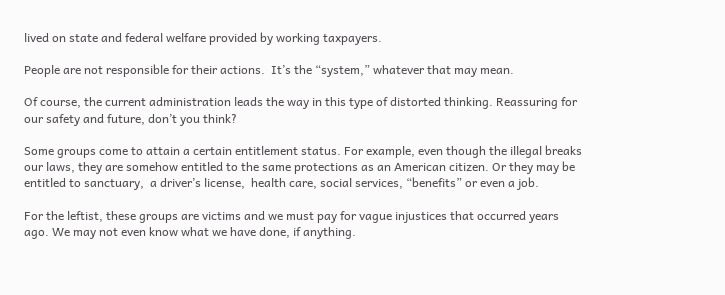lived on state and federal welfare provided by working taxpayers.

People are not responsible for their actions.  It’s the “system,” whatever that may mean.

Of course, the current administration leads the way in this type of distorted thinking. Reassuring for our safety and future, don’t you think?

Some groups come to attain a certain entitlement status. For example, even though the illegal breaks our laws, they are somehow entitled to the same protections as an American citizen. Or they may be entitled to sanctuary,  a driver’s license,  health care, social services, “benefits” or even a job.

For the leftist, these groups are victims and we must pay for vague injustices that occurred years ago. We may not even know what we have done, if anything.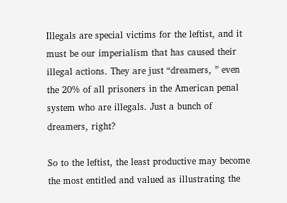Illegals are special victims for the leftist, and it must be our imperialism that has caused their illegal actions. They are just “dreamers, ” even the 20% of all prisoners in the American penal system who are illegals. Just a bunch of dreamers, right?

So to the leftist, the least productive may become the most entitled and valued as illustrating the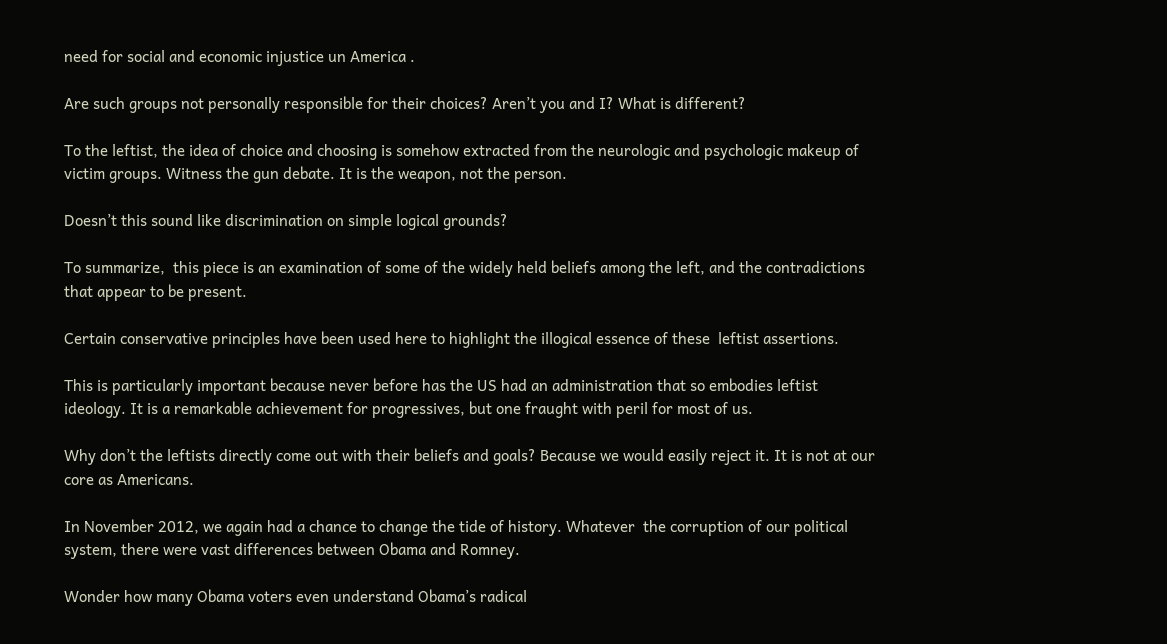need for social and economic injustice un America .

Are such groups not personally responsible for their choices? Aren’t you and I? What is different?

To the leftist, the idea of choice and choosing is somehow extracted from the neurologic and psychologic makeup of victim groups. Witness the gun debate. It is the weapon, not the person.

Doesn’t this sound like discrimination on simple logical grounds?

To summarize,  this piece is an examination of some of the widely held beliefs among the left, and the contradictions that appear to be present.

Certain conservative principles have been used here to highlight the illogical essence of these  leftist assertions.

This is particularly important because never before has the US had an administration that so embodies leftist ideology. It is a remarkable achievement for progressives, but one fraught with peril for most of us.

Why don’t the leftists directly come out with their beliefs and goals? Because we would easily reject it. It is not at our core as Americans.

In November 2012, we again had a chance to change the tide of history. Whatever  the corruption of our political system, there were vast differences between Obama and Romney.

Wonder how many Obama voters even understand Obama’s radical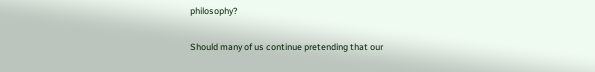philosophy?

Should many of us continue pretending that our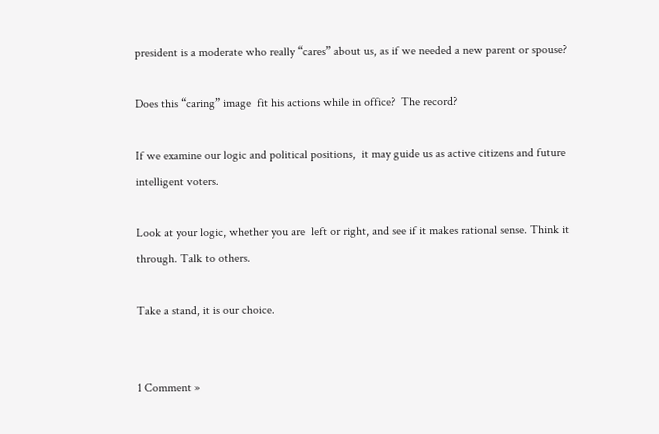president is a moderate who really “cares” about us, as if we needed a new parent or spouse?

Does this “caring” image  fit his actions while in office?  The record?

If we examine our logic and political positions,  it may guide us as active citizens and future intelligent voters.

Look at your logic, whether you are  left or right, and see if it makes rational sense. Think it through. Talk to others.

Take a stand, it is our choice.


1 Comment »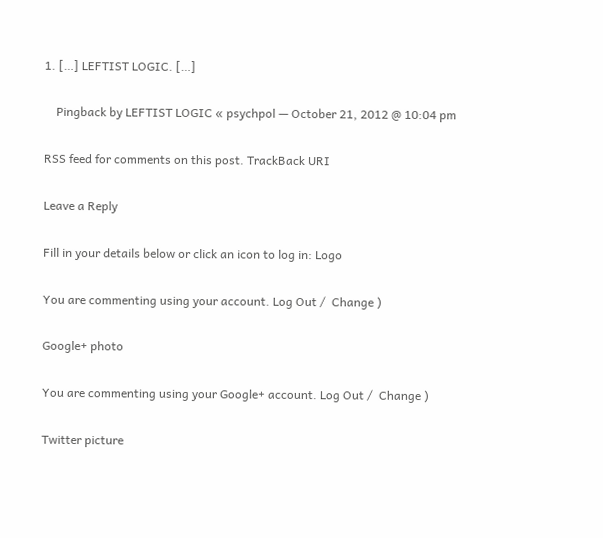1. […] LEFTIST LOGIC. […]

    Pingback by LEFTIST LOGIC « psychpol — October 21, 2012 @ 10:04 pm

RSS feed for comments on this post. TrackBack URI

Leave a Reply

Fill in your details below or click an icon to log in: Logo

You are commenting using your account. Log Out /  Change )

Google+ photo

You are commenting using your Google+ account. Log Out /  Change )

Twitter picture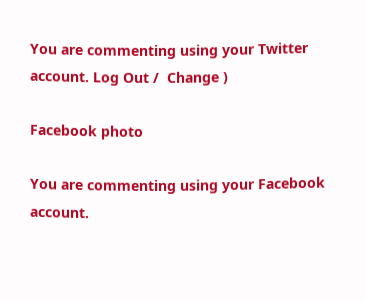You are commenting using your Twitter account. Log Out /  Change )

Facebook photo

You are commenting using your Facebook account.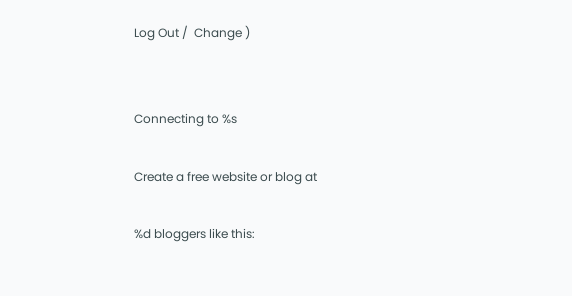Log Out /  Change )


Connecting to %s

Create a free website or blog at

%d bloggers like this: